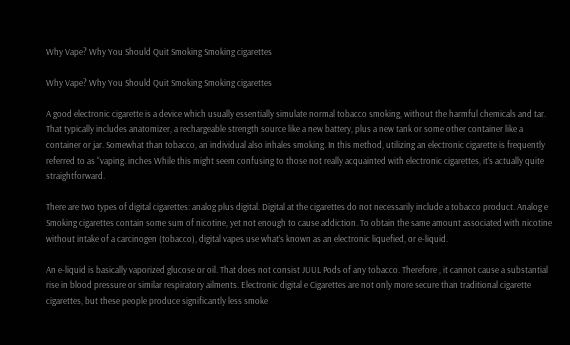Why Vape? Why You Should Quit Smoking Smoking cigarettes

Why Vape? Why You Should Quit Smoking Smoking cigarettes

A good electronic cigarette is a device which usually essentially simulate normal tobacco smoking, without the harmful chemicals and tar. That typically includes anatomizer, a rechargeable strength source like a new battery, plus a new tank or some other container like a container or jar. Somewhat than tobacco, an individual also inhales smoking. In this method, utilizing an electronic cigarette is frequently referred to as “vaping. inches While this might seem confusing to those not really acquainted with electronic cigarettes, it’s actually quite straightforward.

There are two types of digital cigarettes: analog plus digital. Digital at the cigarettes do not necessarily include a tobacco product. Analog e Smoking cigarettes contain some sum of nicotine, yet not enough to cause addiction. To obtain the same amount associated with nicotine without intake of a carcinogen (tobacco), digital vapes use what’s known as an electronic liquefied, or e-liquid.

An e-liquid is basically vaporized glucose or oil. That does not consist JUUL Pods of any tobacco. Therefore , it cannot cause a substantial rise in blood pressure or similar respiratory ailments. Electronic digital e Cigarettes are not only more secure than traditional cigarette cigarettes, but these people produce significantly less smoke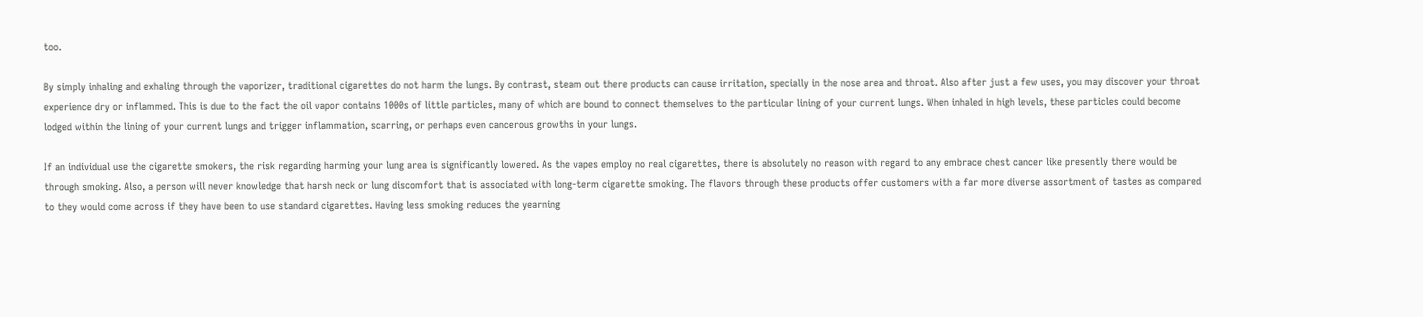too.

By simply inhaling and exhaling through the vaporizer, traditional cigarettes do not harm the lungs. By contrast, steam out there products can cause irritation, specially in the nose area and throat. Also after just a few uses, you may discover your throat experience dry or inflammed. This is due to the fact the oil vapor contains 1000s of little particles, many of which are bound to connect themselves to the particular lining of your current lungs. When inhaled in high levels, these particles could become lodged within the lining of your current lungs and trigger inflammation, scarring, or perhaps even cancerous growths in your lungs.

If an individual use the cigarette smokers, the risk regarding harming your lung area is significantly lowered. As the vapes employ no real cigarettes, there is absolutely no reason with regard to any embrace chest cancer like presently there would be through smoking. Also, a person will never knowledge that harsh neck or lung discomfort that is associated with long-term cigarette smoking. The flavors through these products offer customers with a far more diverse assortment of tastes as compared to they would come across if they have been to use standard cigarettes. Having less smoking reduces the yearning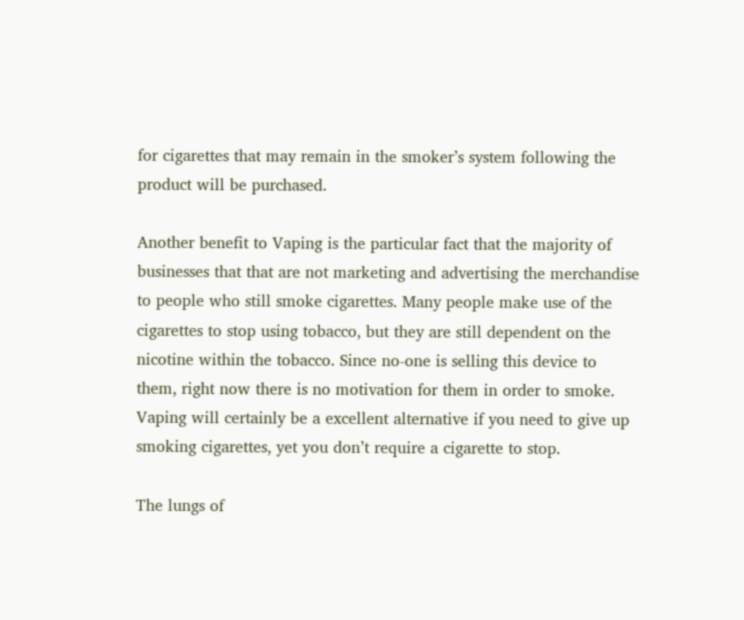for cigarettes that may remain in the smoker’s system following the product will be purchased.

Another benefit to Vaping is the particular fact that the majority of businesses that that are not marketing and advertising the merchandise to people who still smoke cigarettes. Many people make use of the cigarettes to stop using tobacco, but they are still dependent on the nicotine within the tobacco. Since no-one is selling this device to them, right now there is no motivation for them in order to smoke. Vaping will certainly be a excellent alternative if you need to give up smoking cigarettes, yet you don’t require a cigarette to stop.

The lungs of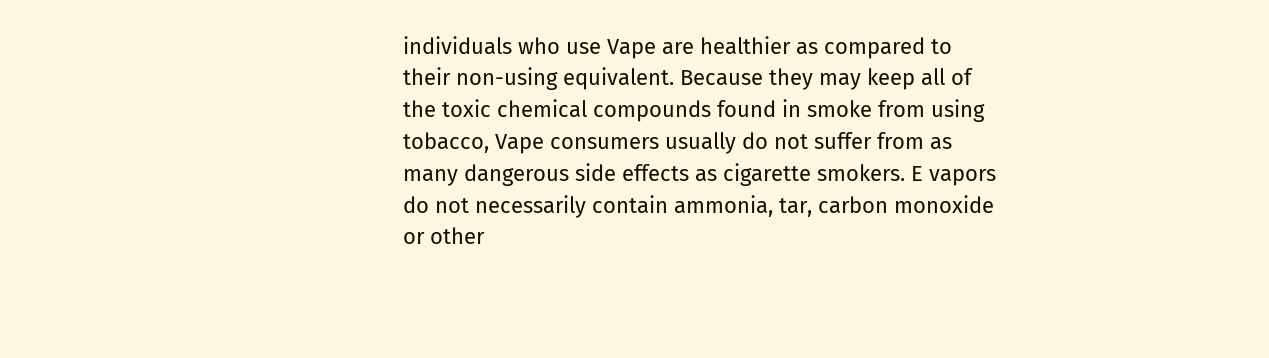individuals who use Vape are healthier as compared to their non-using equivalent. Because they may keep all of the toxic chemical compounds found in smoke from using tobacco, Vape consumers usually do not suffer from as many dangerous side effects as cigarette smokers. E vapors do not necessarily contain ammonia, tar, carbon monoxide or other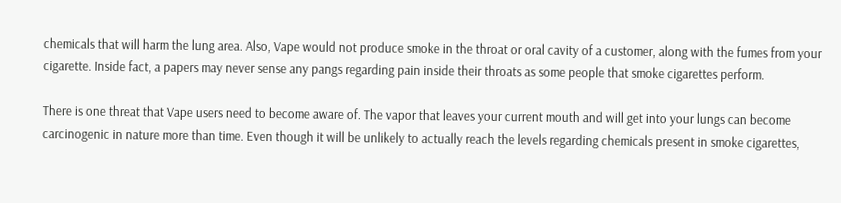chemicals that will harm the lung area. Also, Vape would not produce smoke in the throat or oral cavity of a customer, along with the fumes from your cigarette. Inside fact, a papers may never sense any pangs regarding pain inside their throats as some people that smoke cigarettes perform.

There is one threat that Vape users need to become aware of. The vapor that leaves your current mouth and will get into your lungs can become carcinogenic in nature more than time. Even though it will be unlikely to actually reach the levels regarding chemicals present in smoke cigarettes,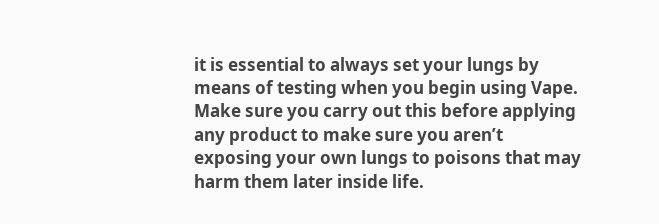it is essential to always set your lungs by means of testing when you begin using Vape. Make sure you carry out this before applying any product to make sure you aren’t exposing your own lungs to poisons that may harm them later inside life.